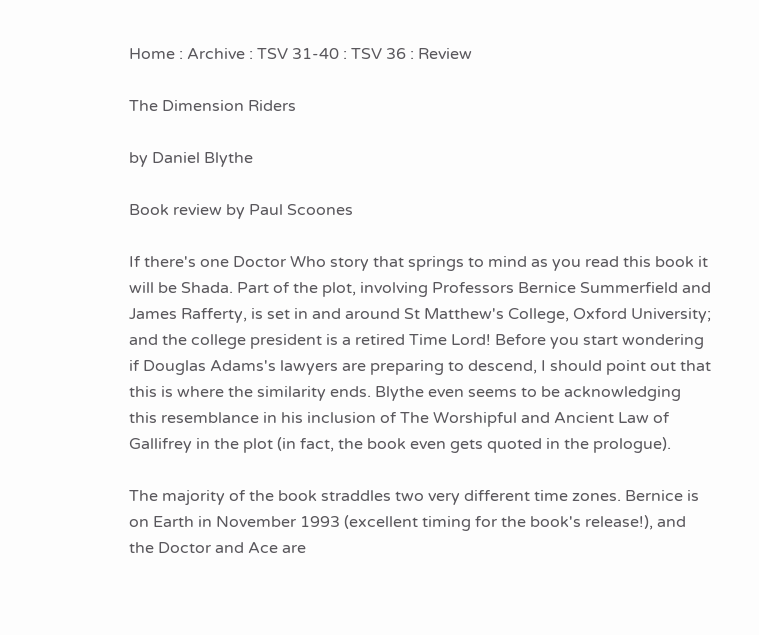Home : Archive : TSV 31-40 : TSV 36 : Review

The Dimension Riders

by Daniel Blythe

Book review by Paul Scoones

If there's one Doctor Who story that springs to mind as you read this book it will be Shada. Part of the plot, involving Professors Bernice Summerfield and James Rafferty, is set in and around St Matthew's College, Oxford University; and the college president is a retired Time Lord! Before you start wondering if Douglas Adams's lawyers are preparing to descend, I should point out that this is where the similarity ends. Blythe even seems to be acknowledging this resemblance in his inclusion of The Worshipful and Ancient Law of Gallifrey in the plot (in fact, the book even gets quoted in the prologue).

The majority of the book straddles two very different time zones. Bernice is on Earth in November 1993 (excellent timing for the book's release!), and the Doctor and Ace are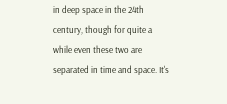in deep space in the 24th century, though for quite a while even these two are separated in time and space. It's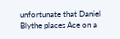unfortunate that Daniel Blythe places Ace on a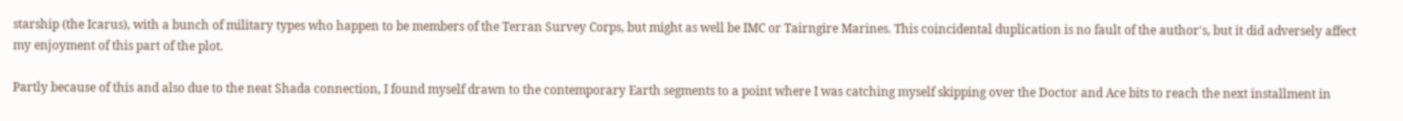starship (the Icarus), with a bunch of military types who happen to be members of the Terran Survey Corps, but might as well be IMC or Tairngire Marines. This coincidental duplication is no fault of the author's, but it did adversely affect my enjoyment of this part of the plot.

Partly because of this and also due to the neat Shada connection, I found myself drawn to the contemporary Earth segments to a point where I was catching myself skipping over the Doctor and Ace bits to reach the next installment in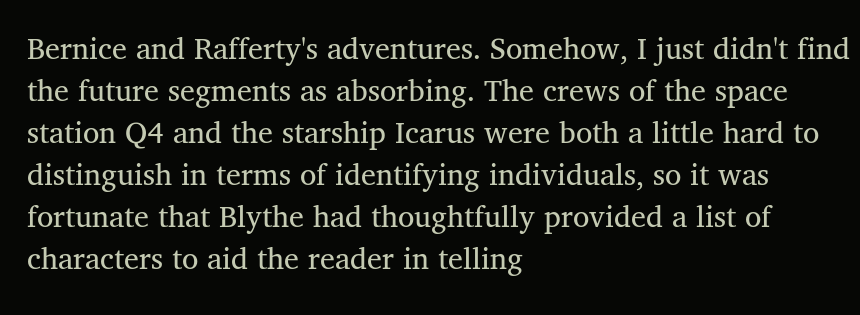Bernice and Rafferty's adventures. Somehow, I just didn't find the future segments as absorbing. The crews of the space station Q4 and the starship Icarus were both a little hard to distinguish in terms of identifying individuals, so it was fortunate that Blythe had thoughtfully provided a list of characters to aid the reader in telling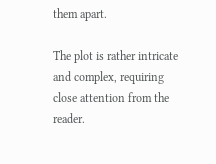them apart.

The plot is rather intricate and complex, requiring close attention from the reader.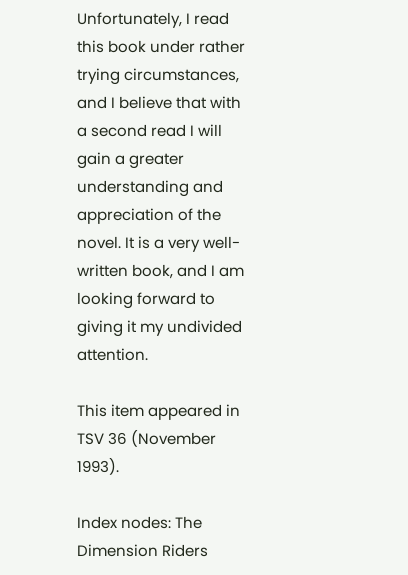Unfortunately, I read this book under rather trying circumstances, and I believe that with a second read I will gain a greater understanding and appreciation of the novel. It is a very well-written book, and I am looking forward to giving it my undivided attention.

This item appeared in TSV 36 (November 1993).

Index nodes: The Dimension Riders